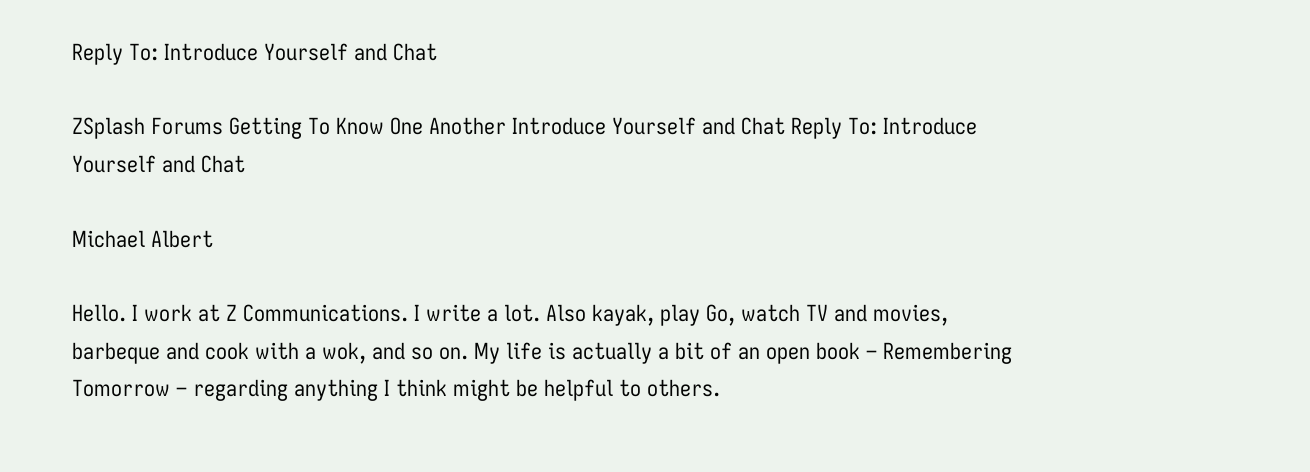Reply To: Introduce Yourself and Chat

ZSplash Forums Getting To Know One Another Introduce Yourself and Chat Reply To: Introduce Yourself and Chat

Michael Albert

Hello. I work at Z Communications. I write a lot. Also kayak, play Go, watch TV and movies, barbeque and cook with a wok, and so on. My life is actually a bit of an open book – Remembering Tomorrow – regarding anything I think might be helpful to others.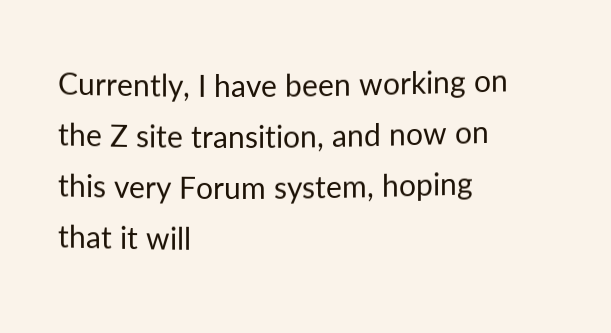Currently, I have been working on the Z site transition, and now on this very Forum system, hoping that it will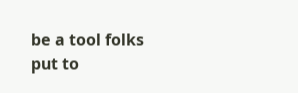be a tool folks put to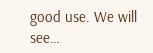good use. We will see…